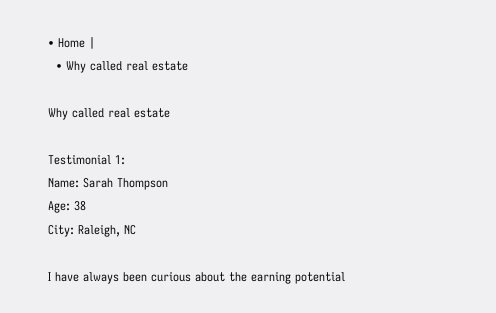• Home |
  • Why called real estate

Why called real estate

Testimonial 1:
Name: Sarah Thompson
Age: 38
City: Raleigh, NC

I have always been curious about the earning potential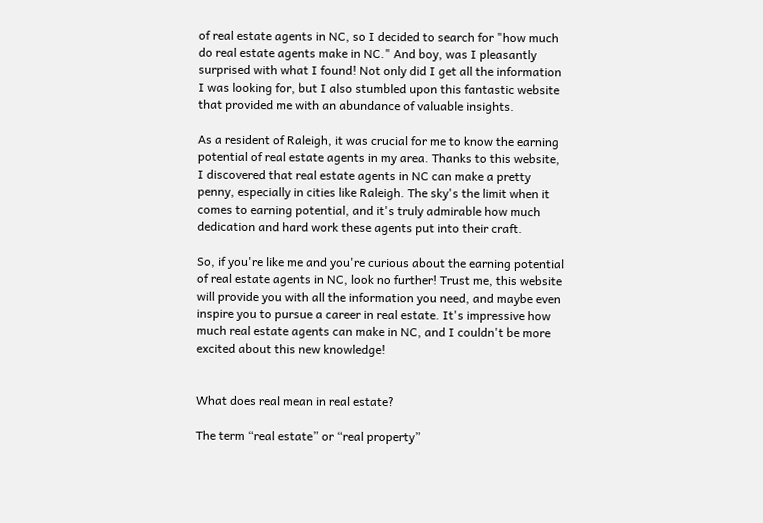of real estate agents in NC, so I decided to search for "how much do real estate agents make in NC." And boy, was I pleasantly surprised with what I found! Not only did I get all the information I was looking for, but I also stumbled upon this fantastic website that provided me with an abundance of valuable insights.

As a resident of Raleigh, it was crucial for me to know the earning potential of real estate agents in my area. Thanks to this website, I discovered that real estate agents in NC can make a pretty penny, especially in cities like Raleigh. The sky's the limit when it comes to earning potential, and it's truly admirable how much dedication and hard work these agents put into their craft.

So, if you're like me and you're curious about the earning potential of real estate agents in NC, look no further! Trust me, this website will provide you with all the information you need, and maybe even inspire you to pursue a career in real estate. It's impressive how much real estate agents can make in NC, and I couldn't be more excited about this new knowledge!


What does real mean in real estate?

The term “real estate” or “real property”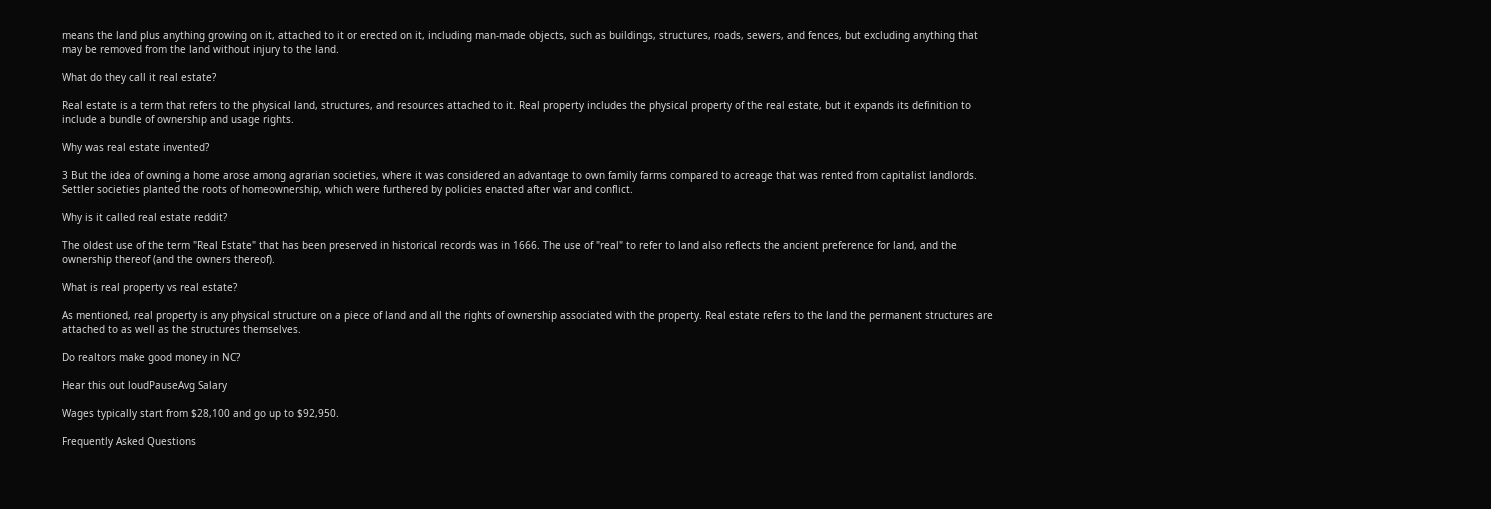means the land plus anything growing on it, attached to it or erected on it, including man-made objects, such as buildings, structures, roads, sewers, and fences, but excluding anything that may be removed from the land without injury to the land.

What do they call it real estate?

Real estate is a term that refers to the physical land, structures, and resources attached to it. Real property includes the physical property of the real estate, but it expands its definition to include a bundle of ownership and usage rights.

Why was real estate invented?

3 But the idea of owning a home arose among agrarian societies, where it was considered an advantage to own family farms compared to acreage that was rented from capitalist landlords. Settler societies planted the roots of homeownership, which were furthered by policies enacted after war and conflict.

Why is it called real estate reddit?

The oldest use of the term "Real Estate" that has been preserved in historical records was in 1666. The use of "real" to refer to land also reflects the ancient preference for land, and the ownership thereof (and the owners thereof).

What is real property vs real estate?

As mentioned, real property is any physical structure on a piece of land and all the rights of ownership associated with the property. Real estate refers to the land the permanent structures are attached to as well as the structures themselves.

Do realtors make good money in NC?

Hear this out loudPauseAvg Salary

Wages typically start from $28,100 and go up to $92,950.

Frequently Asked Questions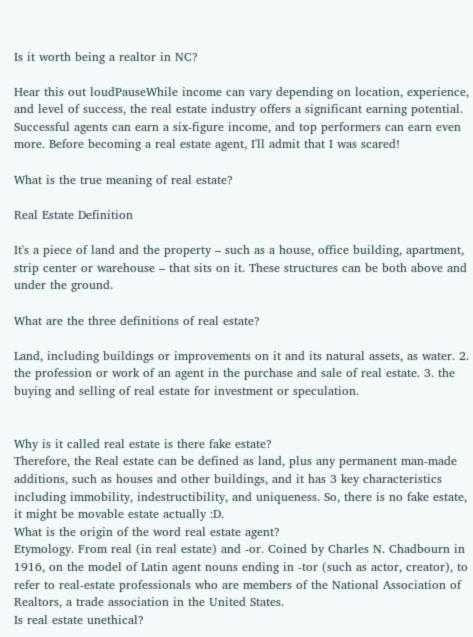Is it worth being a realtor in NC?

Hear this out loudPauseWhile income can vary depending on location, experience, and level of success, the real estate industry offers a significant earning potential. Successful agents can earn a six-figure income, and top performers can earn even more. Before becoming a real estate agent, I'll admit that I was scared!

What is the true meaning of real estate?

Real Estate Definition

It's a piece of land and the property – such as a house, office building, apartment, strip center or warehouse – that sits on it. These structures can be both above and under the ground.

What are the three definitions of real estate?

Land, including buildings or improvements on it and its natural assets, as water. 2. the profession or work of an agent in the purchase and sale of real estate. 3. the buying and selling of real estate for investment or speculation.


Why is it called real estate is there fake estate?
Therefore, the Real estate can be defined as land, plus any permanent man-made additions, such as houses and other buildings, and it has 3 key characteristics including immobility, indestructibility, and uniqueness. So, there is no fake estate, it might be movable estate actually :D.
What is the origin of the word real estate agent?
Etymology. From real (in real estate) and -or. Coined by Charles N. Chadbourn in 1916, on the model of Latin agent nouns ending in -tor (such as actor, creator), to refer to real-estate professionals who are members of the National Association of Realtors, a trade association in the United States.
Is real estate unethical?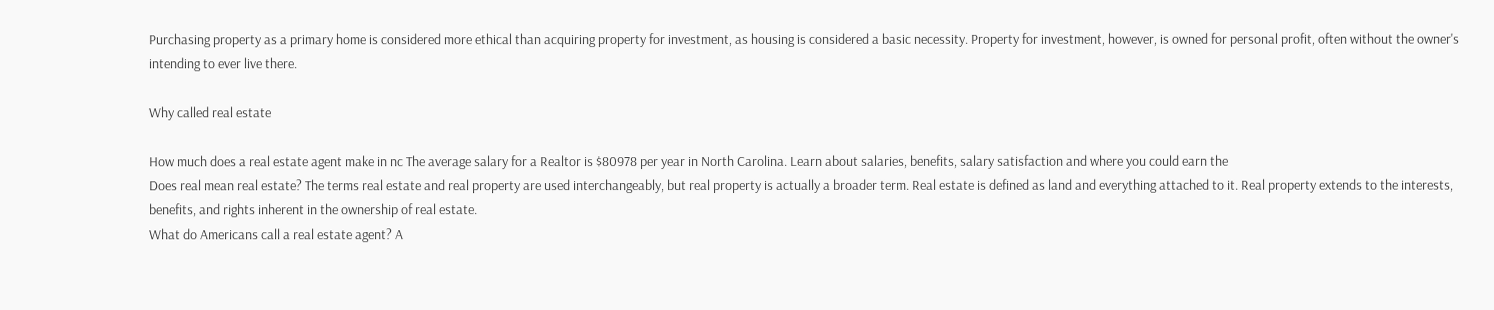Purchasing property as a primary home is considered more ethical than acquiring property for investment, as housing is considered a basic necessity. Property for investment, however, is owned for personal profit, often without the owner's intending to ever live there.

Why called real estate

How much does a real estate agent make in nc The average salary for a Realtor is $80978 per year in North Carolina. Learn about salaries, benefits, salary satisfaction and where you could earn the
Does real mean real estate? The terms real estate and real property are used interchangeably, but real property is actually a broader term. Real estate is defined as land and everything attached to it. Real property extends to the interests, benefits, and rights inherent in the ownership of real estate.
What do Americans call a real estate agent? A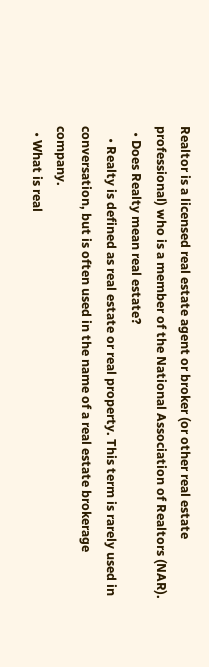Realtor is a licensed real estate agent or broker (or other real estate professional) who is a member of the National Association of Realtors (NAR).
  • Does Realty mean real estate?
    • Realty is defined as real estate or real property. This term is rarely used in conversation, but is often used in the name of a real estate brokerage company.
  • What is real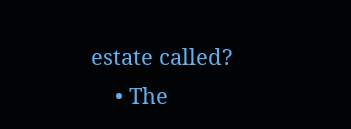estate called?
    • The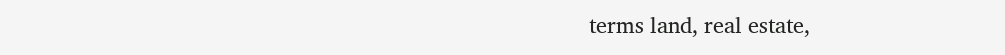terms land, real estate,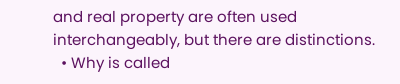and real property are often used interchangeably, but there are distinctions.
  • Why is called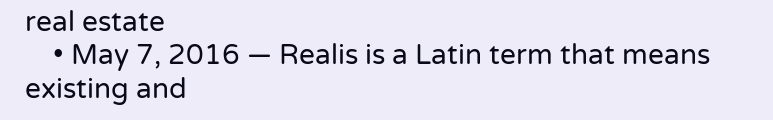real estate
    • May 7, 2016 — Realis is a Latin term that means existing and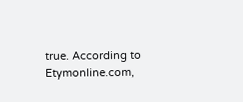true. According to Etymonline.com,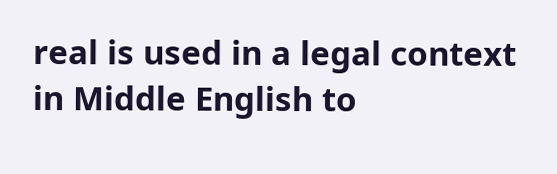real is used in a legal context in Middle English to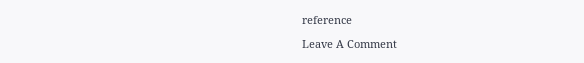reference

Leave A Comment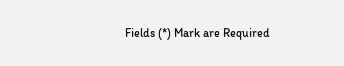Fields (*) Mark are Required